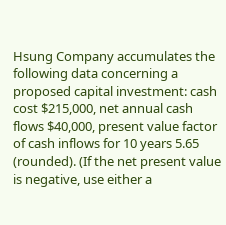Hsung Company accumulates the following data concerning a proposed capital investment: cash cost $215,000, net annual cash flows $40,000, present value factor of cash inflows for 10 years 5.65 (rounded). (If the net present value is negative, use either a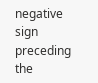negative sign preceding the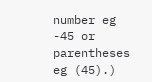number eg -45 or parentheses eg (45).)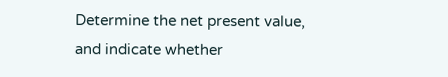Determine the net present value, and indicate whether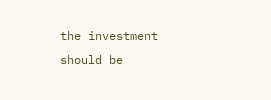the investment should be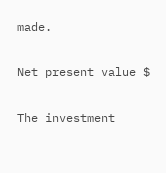made.

Net present value $

The investment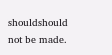shouldshould not be made.